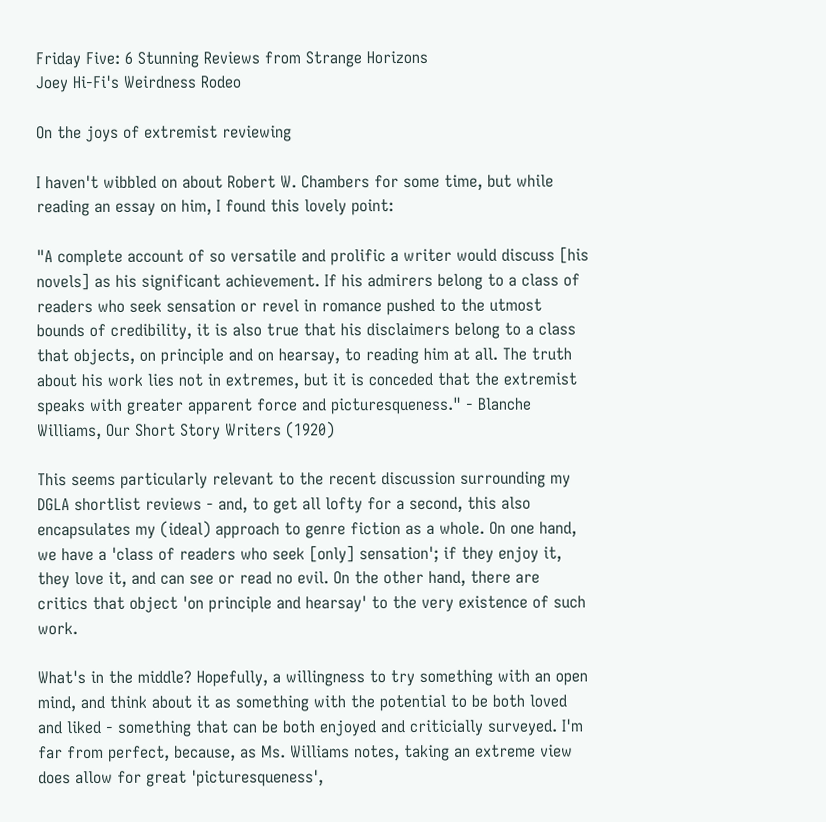Friday Five: 6 Stunning Reviews from Strange Horizons
Joey Hi-Fi's Weirdness Rodeo

On the joys of extremist reviewing

I haven't wibbled on about Robert W. Chambers for some time, but while reading an essay on him, I found this lovely point:

"A complete account of so versatile and prolific a writer would discuss [his novels] as his significant achievement. If his admirers belong to a class of readers who seek sensation or revel in romance pushed to the utmost bounds of credibility, it is also true that his disclaimers belong to a class that objects, on principle and on hearsay, to reading him at all. The truth about his work lies not in extremes, but it is conceded that the extremist speaks with greater apparent force and picturesqueness." - Blanche Williams, Our Short Story Writers (1920)

This seems particularly relevant to the recent discussion surrounding my DGLA shortlist reviews - and, to get all lofty for a second, this also encapsulates my (ideal) approach to genre fiction as a whole. On one hand, we have a 'class of readers who seek [only] sensation'; if they enjoy it, they love it, and can see or read no evil. On the other hand, there are critics that object 'on principle and hearsay' to the very existence of such work.

What's in the middle? Hopefully, a willingness to try something with an open mind, and think about it as something with the potential to be both loved and liked - something that can be both enjoyed and criticially surveyed. I'm far from perfect, because, as Ms. Williams notes, taking an extreme view does allow for great 'picturesqueness',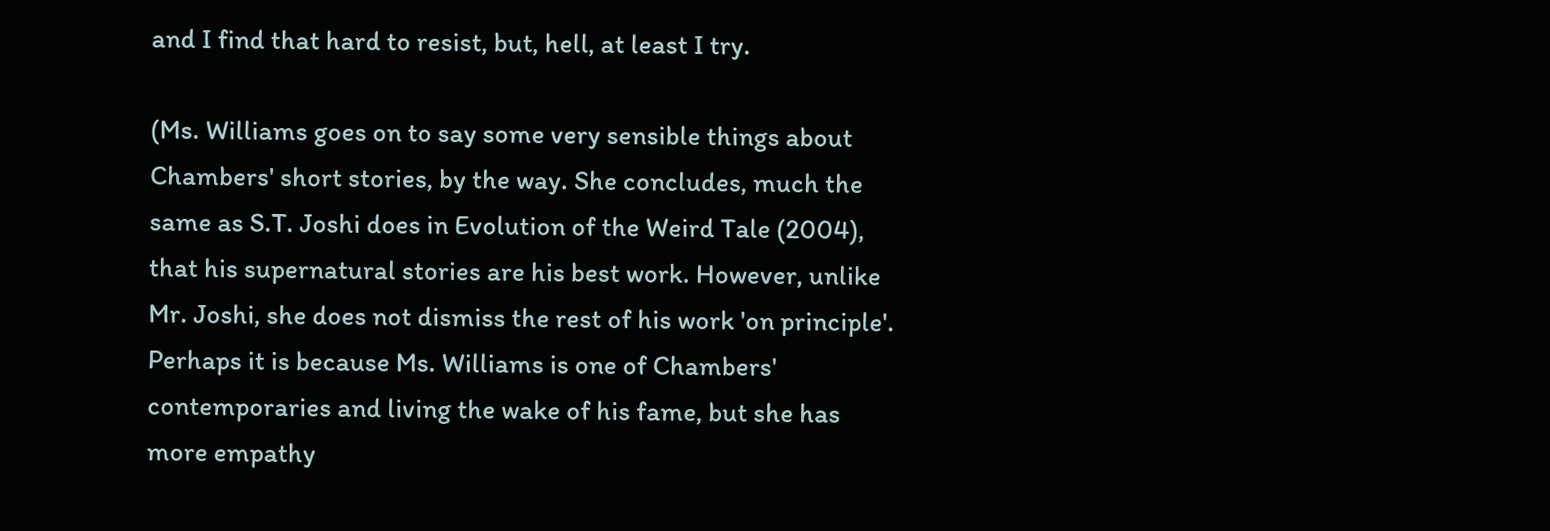and I find that hard to resist, but, hell, at least I try.

(Ms. Williams goes on to say some very sensible things about Chambers' short stories, by the way. She concludes, much the same as S.T. Joshi does in Evolution of the Weird Tale (2004), that his supernatural stories are his best work. However, unlike Mr. Joshi, she does not dismiss the rest of his work 'on principle'. Perhaps it is because Ms. Williams is one of Chambers' contemporaries and living the wake of his fame, but she has more empathy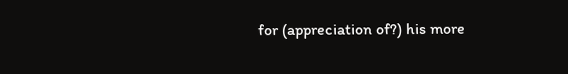for (appreciation of?) his more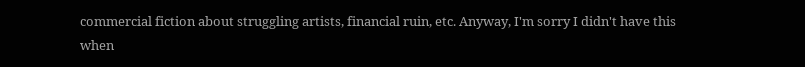commercial fiction about struggling artists, financial ruin, etc. Anyway, I'm sorry I didn't have this when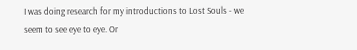I was doing research for my introductions to Lost Souls - we seem to see eye to eye. Or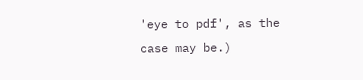'eye to pdf', as the case may be.)